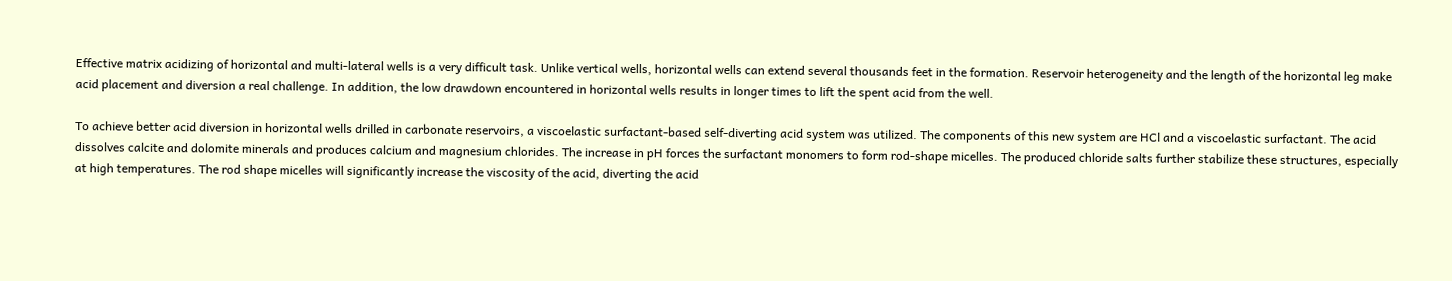Effective matrix acidizing of horizontal and multi-lateral wells is a very difficult task. Unlike vertical wells, horizontal wells can extend several thousands feet in the formation. Reservoir heterogeneity and the length of the horizontal leg make acid placement and diversion a real challenge. In addition, the low drawdown encountered in horizontal wells results in longer times to lift the spent acid from the well.

To achieve better acid diversion in horizontal wells drilled in carbonate reservoirs, a viscoelastic surfactant-based self-diverting acid system was utilized. The components of this new system are HCl and a viscoelastic surfactant. The acid dissolves calcite and dolomite minerals and produces calcium and magnesium chlorides. The increase in pH forces the surfactant monomers to form rod-shape micelles. The produced chloride salts further stabilize these structures, especially at high temperatures. The rod shape micelles will significantly increase the viscosity of the acid, diverting the acid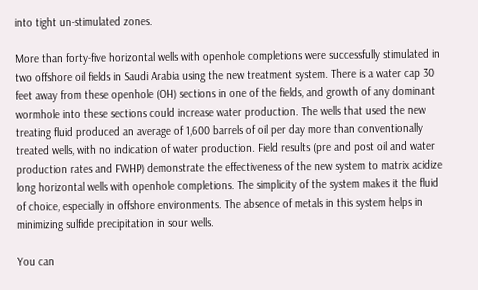into tight un-stimulated zones.

More than forty-five horizontal wells with openhole completions were successfully stimulated in two offshore oil fields in Saudi Arabia using the new treatment system. There is a water cap 30 feet away from these openhole (OH) sections in one of the fields, and growth of any dominant wormhole into these sections could increase water production. The wells that used the new treating fluid produced an average of 1,600 barrels of oil per day more than conventionally treated wells, with no indication of water production. Field results (pre and post oil and water production rates and FWHP) demonstrate the effectiveness of the new system to matrix acidize long horizontal wells with openhole completions. The simplicity of the system makes it the fluid of choice, especially in offshore environments. The absence of metals in this system helps in minimizing sulfide precipitation in sour wells.

You can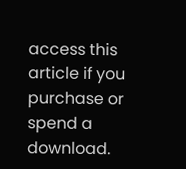access this article if you purchase or spend a download.